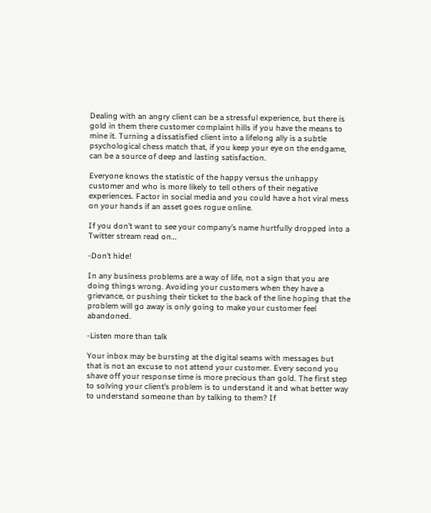Dealing with an angry client can be a stressful experience, but there is gold in them there customer complaint hills if you have the means to mine it. Turning a dissatisfied client into a lifelong ally is a subtle psychological chess match that, if you keep your eye on the endgame, can be a source of deep and lasting satisfaction.

Everyone knows the statistic of the happy versus the unhappy customer and who is more likely to tell others of their negative experiences. Factor in social media and you could have a hot viral mess on your hands if an asset goes rogue online.

If you don’t want to see your company’s name hurtfully dropped into a Twitter stream read on…

-Don’t hide!

In any business problems are a way of life, not a sign that you are doing things wrong. Avoiding your customers when they have a grievance, or pushing their ticket to the back of the line hoping that the problem will go away is only going to make your customer feel abandoned.

-Listen more than talk

Your inbox may be bursting at the digital seams with messages but that is not an excuse to not attend your customer. Every second you shave off your response time is more precious than gold. The first step to solving your client’s problem is to understand it and what better way to understand someone than by talking to them? If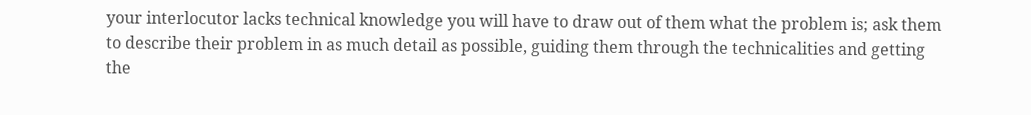your interlocutor lacks technical knowledge you will have to draw out of them what the problem is; ask them to describe their problem in as much detail as possible, guiding them through the technicalities and getting the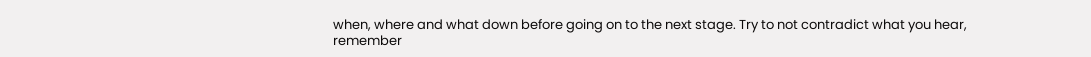when, where and what down before going on to the next stage. Try to not contradict what you hear, remember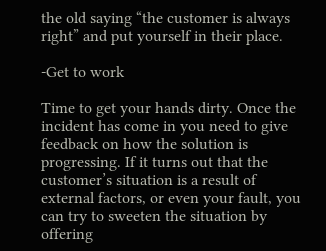the old saying “the customer is always right” and put yourself in their place.

-Get to work

Time to get your hands dirty. Once the incident has come in you need to give feedback on how the solution is progressing. If it turns out that the customer’s situation is a result of external factors, or even your fault, you can try to sweeten the situation by offering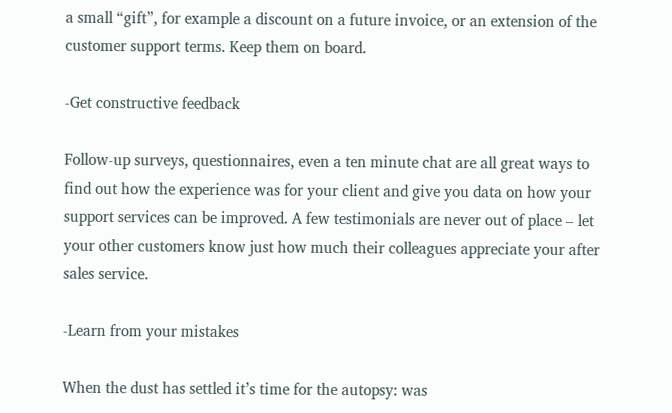a small “gift”, for example a discount on a future invoice, or an extension of the customer support terms. Keep them on board.

-Get constructive feedback

Follow-up surveys, questionnaires, even a ten minute chat are all great ways to find out how the experience was for your client and give you data on how your support services can be improved. A few testimonials are never out of place – let your other customers know just how much their colleagues appreciate your after sales service.

-Learn from your mistakes

When the dust has settled it’s time for the autopsy: was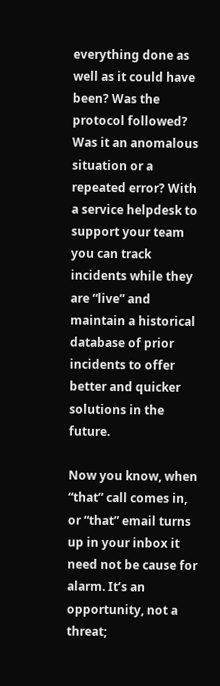everything done as well as it could have been? Was the protocol followed? Was it an anomalous situation or a repeated error? With a service helpdesk to support your team you can track incidents while they are “live” and maintain a historical database of prior incidents to offer better and quicker solutions in the future.

Now you know, when “that” call comes in, or “that” email turns up in your inbox it need not be cause for alarm. It’s an opportunity, not a threat;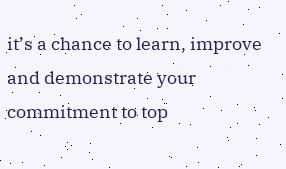it’s a chance to learn, improve and demonstrate your commitment to top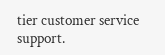tier customer service support.